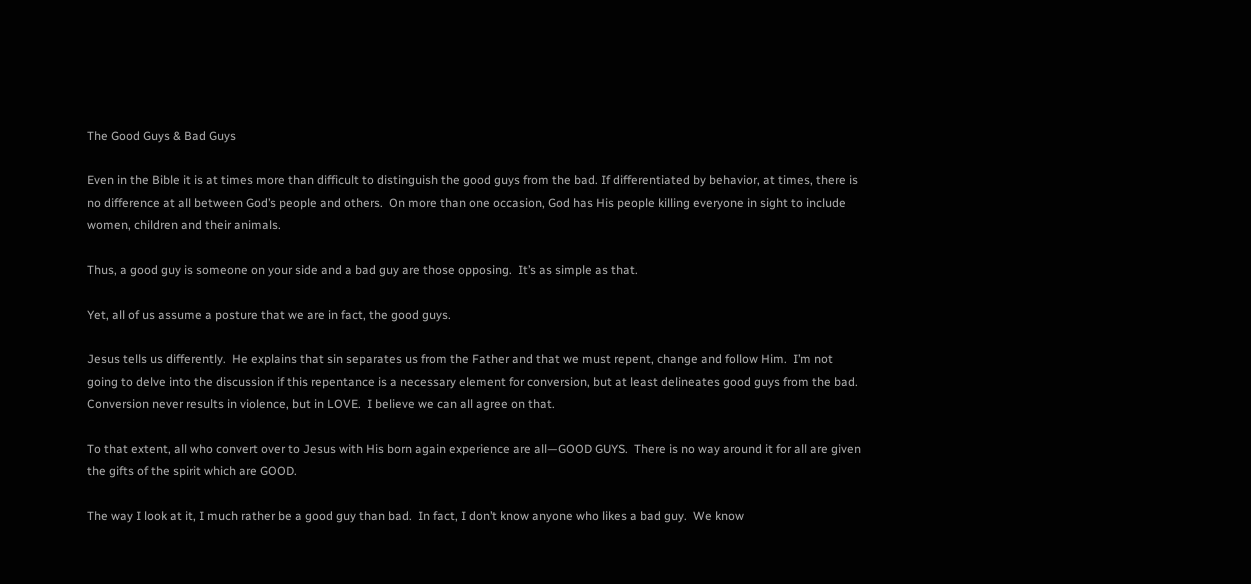The Good Guys & Bad Guys

Even in the Bible it is at times more than difficult to distinguish the good guys from the bad. If differentiated by behavior, at times, there is no difference at all between God’s people and others.  On more than one occasion, God has His people killing everyone in sight to include women, children and their animals.

Thus, a good guy is someone on your side and a bad guy are those opposing.  It’s as simple as that.

Yet, all of us assume a posture that we are in fact, the good guys.

Jesus tells us differently.  He explains that sin separates us from the Father and that we must repent, change and follow Him.  I’m not going to delve into the discussion if this repentance is a necessary element for conversion, but at least delineates good guys from the bad.  Conversion never results in violence, but in LOVE.  I believe we can all agree on that.

To that extent, all who convert over to Jesus with His born again experience are all—GOOD GUYS.  There is no way around it for all are given the gifts of the spirit which are GOOD.

The way I look at it, I much rather be a good guy than bad.  In fact, I don’t know anyone who likes a bad guy.  We know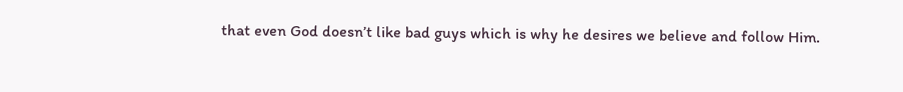that even God doesn’t like bad guys which is why he desires we believe and follow Him.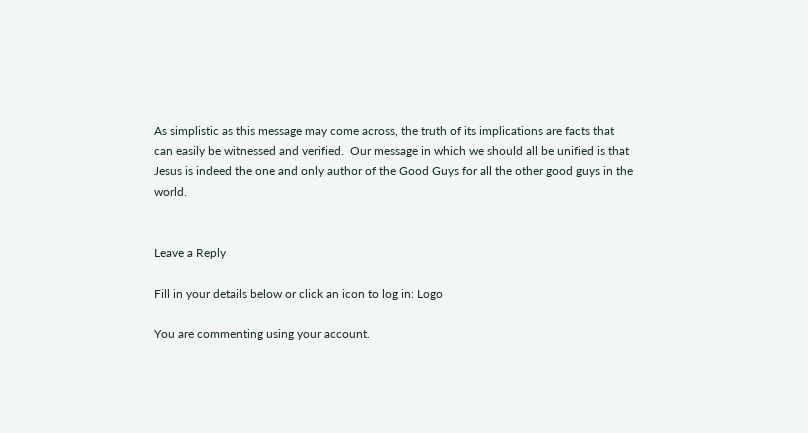As simplistic as this message may come across, the truth of its implications are facts that can easily be witnessed and verified.  Our message in which we should all be unified is that Jesus is indeed the one and only author of the Good Guys for all the other good guys in the world.


Leave a Reply

Fill in your details below or click an icon to log in: Logo

You are commenting using your account.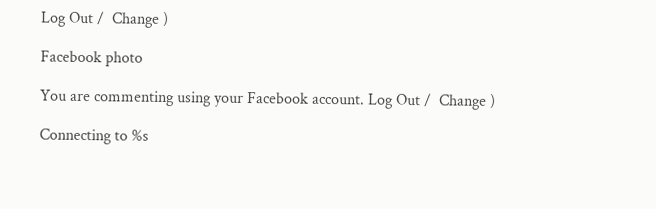Log Out /  Change )

Facebook photo

You are commenting using your Facebook account. Log Out /  Change )

Connecting to %s